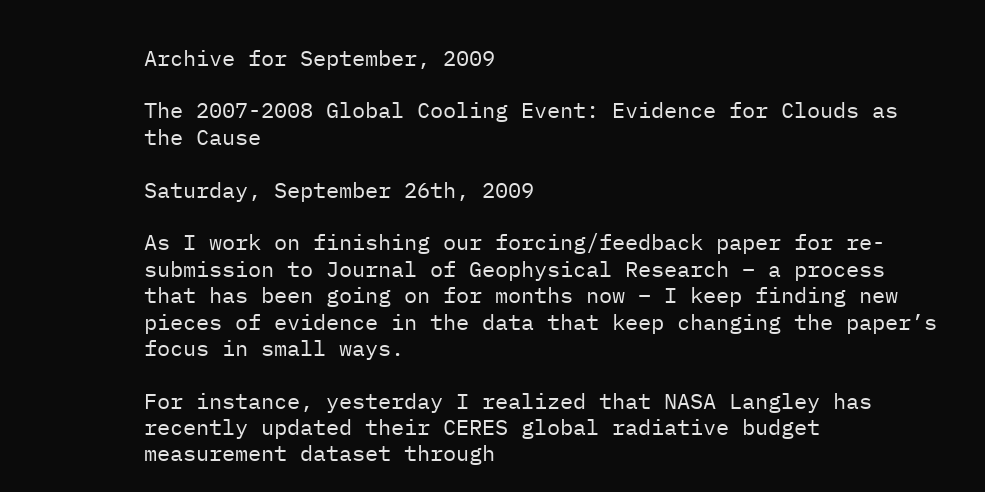Archive for September, 2009

The 2007-2008 Global Cooling Event: Evidence for Clouds as the Cause

Saturday, September 26th, 2009

As I work on finishing our forcing/feedback paper for re-submission to Journal of Geophysical Research – a process that has been going on for months now – I keep finding new pieces of evidence in the data that keep changing the paper’s focus in small ways.

For instance, yesterday I realized that NASA Langley has recently updated their CERES global radiative budget measurement dataset through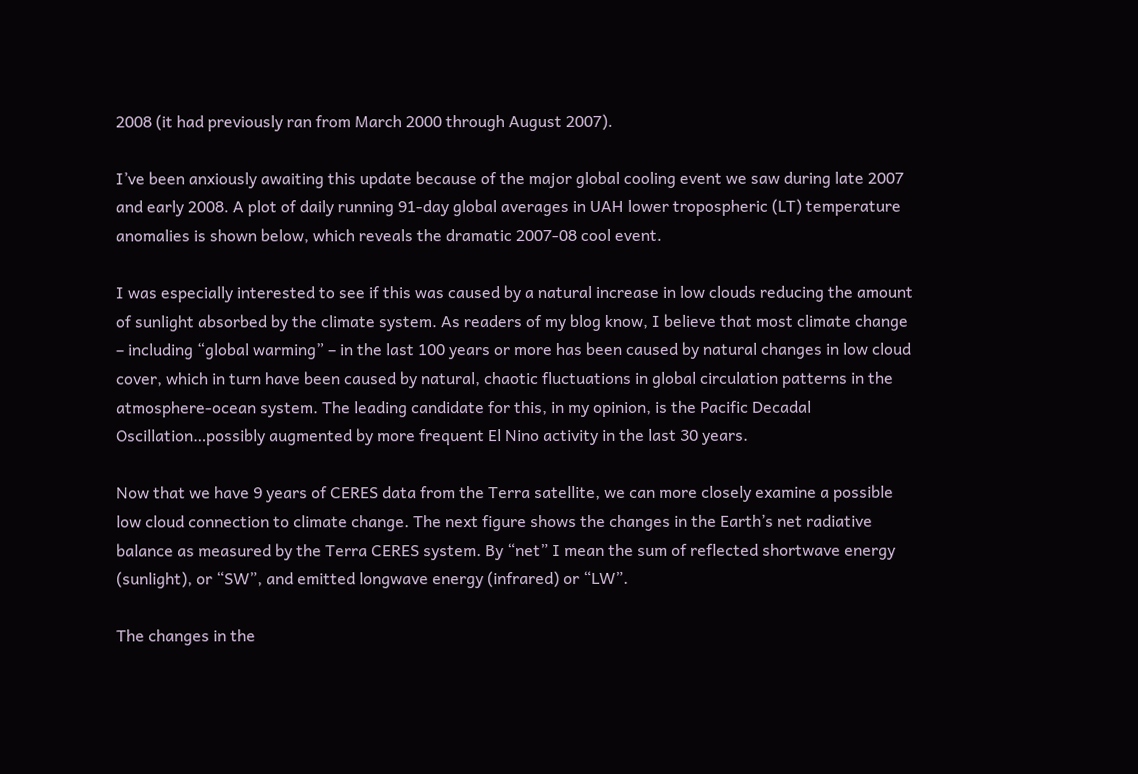2008 (it had previously ran from March 2000 through August 2007).

I’ve been anxiously awaiting this update because of the major global cooling event we saw during late 2007 and early 2008. A plot of daily running 91-day global averages in UAH lower tropospheric (LT) temperature anomalies is shown below, which reveals the dramatic 2007-08 cool event.

I was especially interested to see if this was caused by a natural increase in low clouds reducing the amount of sunlight absorbed by the climate system. As readers of my blog know, I believe that most climate change – including “global warming” – in the last 100 years or more has been caused by natural changes in low cloud cover, which in turn have been caused by natural, chaotic fluctuations in global circulation patterns in the atmosphere-ocean system. The leading candidate for this, in my opinion, is the Pacific Decadal Oscillation…possibly augmented by more frequent El Nino activity in the last 30 years.

Now that we have 9 years of CERES data from the Terra satellite, we can more closely examine a possible low cloud connection to climate change. The next figure shows the changes in the Earth’s net radiative balance as measured by the Terra CERES system. By “net” I mean the sum of reflected shortwave energy (sunlight), or “SW”, and emitted longwave energy (infrared) or “LW”.

The changes in the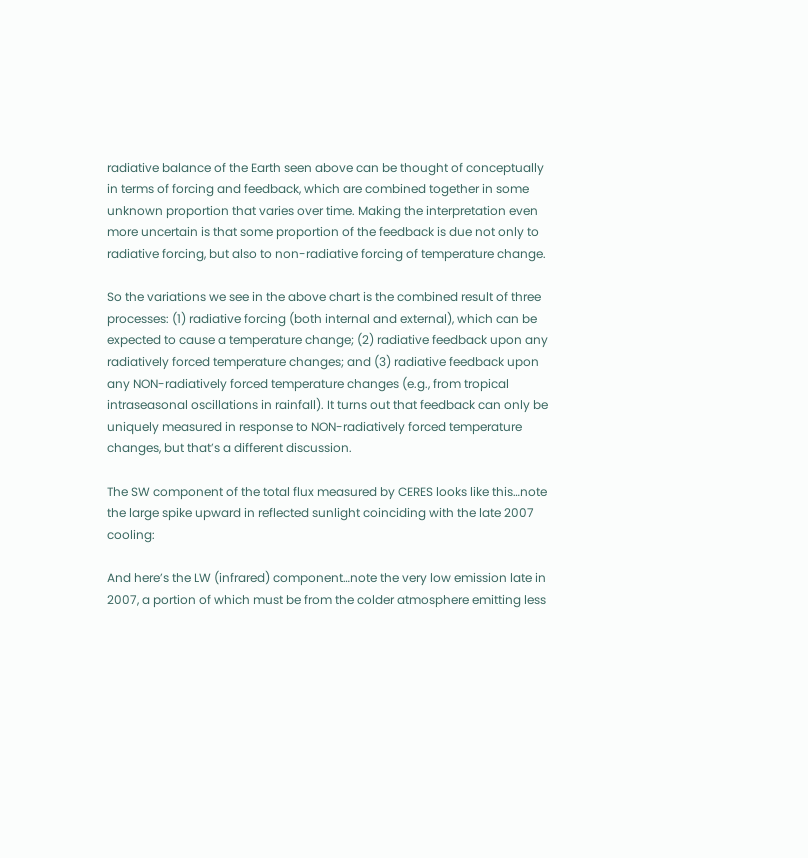radiative balance of the Earth seen above can be thought of conceptually in terms of forcing and feedback, which are combined together in some unknown proportion that varies over time. Making the interpretation even more uncertain is that some proportion of the feedback is due not only to radiative forcing, but also to non-radiative forcing of temperature change.

So the variations we see in the above chart is the combined result of three processes: (1) radiative forcing (both internal and external), which can be expected to cause a temperature change; (2) radiative feedback upon any radiatively forced temperature changes; and (3) radiative feedback upon any NON-radiatively forced temperature changes (e.g., from tropical intraseasonal oscillations in rainfall). It turns out that feedback can only be uniquely measured in response to NON-radiatively forced temperature changes, but that’s a different discussion.

The SW component of the total flux measured by CERES looks like this…note the large spike upward in reflected sunlight coinciding with the late 2007 cooling:

And here’s the LW (infrared) component…note the very low emission late in 2007, a portion of which must be from the colder atmosphere emitting less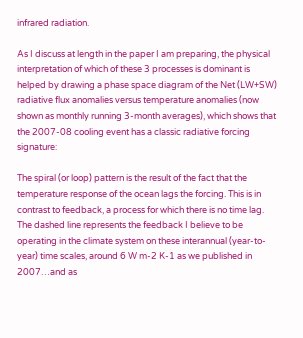infrared radiation.

As I discuss at length in the paper I am preparing, the physical interpretation of which of these 3 processes is dominant is helped by drawing a phase space diagram of the Net (LW+SW) radiative flux anomalies versus temperature anomalies (now shown as monthly running 3-month averages), which shows that the 2007-08 cooling event has a classic radiative forcing signature:

The spiral (or loop) pattern is the result of the fact that the temperature response of the ocean lags the forcing. This is in contrast to feedback, a process for which there is no time lag. The dashed line represents the feedback I believe to be operating in the climate system on these interannual (year-to-year) time scales, around 6 W m-2 K-1 as we published in 2007…and as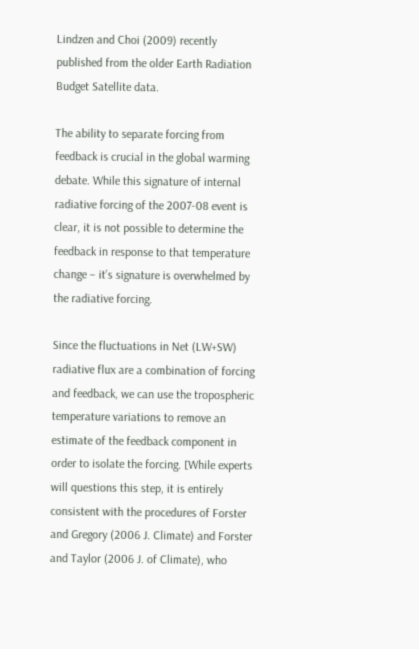Lindzen and Choi (2009) recently published from the older Earth Radiation Budget Satellite data.

The ability to separate forcing from feedback is crucial in the global warming debate. While this signature of internal radiative forcing of the 2007-08 event is clear, it is not possible to determine the feedback in response to that temperature change – it’s signature is overwhelmed by the radiative forcing.

Since the fluctuations in Net (LW+SW) radiative flux are a combination of forcing and feedback, we can use the tropospheric temperature variations to remove an estimate of the feedback component in order to isolate the forcing. [While experts will questions this step, it is entirely consistent with the procedures of Forster and Gregory (2006 J. Climate) and Forster and Taylor (2006 J. of Climate), who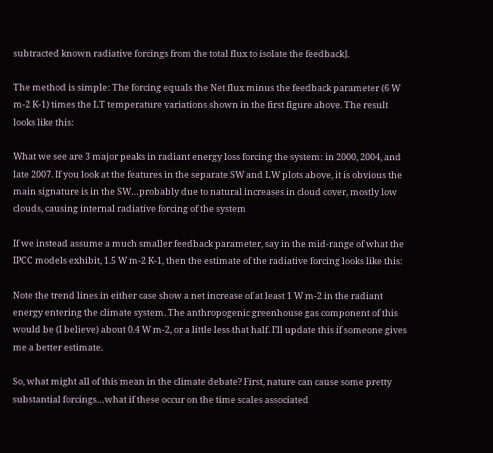subtracted known radiative forcings from the total flux to isolate the feedback].

The method is simple: The forcing equals the Net flux minus the feedback parameter (6 W m-2 K-1) times the LT temperature variations shown in the first figure above. The result looks like this:

What we see are 3 major peaks in radiant energy loss forcing the system: in 2000, 2004, and late 2007. If you look at the features in the separate SW and LW plots above, it is obvious the main signature is in the SW…probably due to natural increases in cloud cover, mostly low clouds, causing internal radiative forcing of the system

If we instead assume a much smaller feedback parameter, say in the mid-range of what the IPCC models exhibit, 1.5 W m-2 K-1, then the estimate of the radiative forcing looks like this:

Note the trend lines in either case show a net increase of at least 1 W m-2 in the radiant energy entering the climate system. The anthropogenic greenhouse gas component of this would be (I believe) about 0.4 W m-2, or a little less that half. I’ll update this if someone gives me a better estimate.

So, what might all of this mean in the climate debate? First, nature can cause some pretty substantial forcings…what if these occur on the time scales associated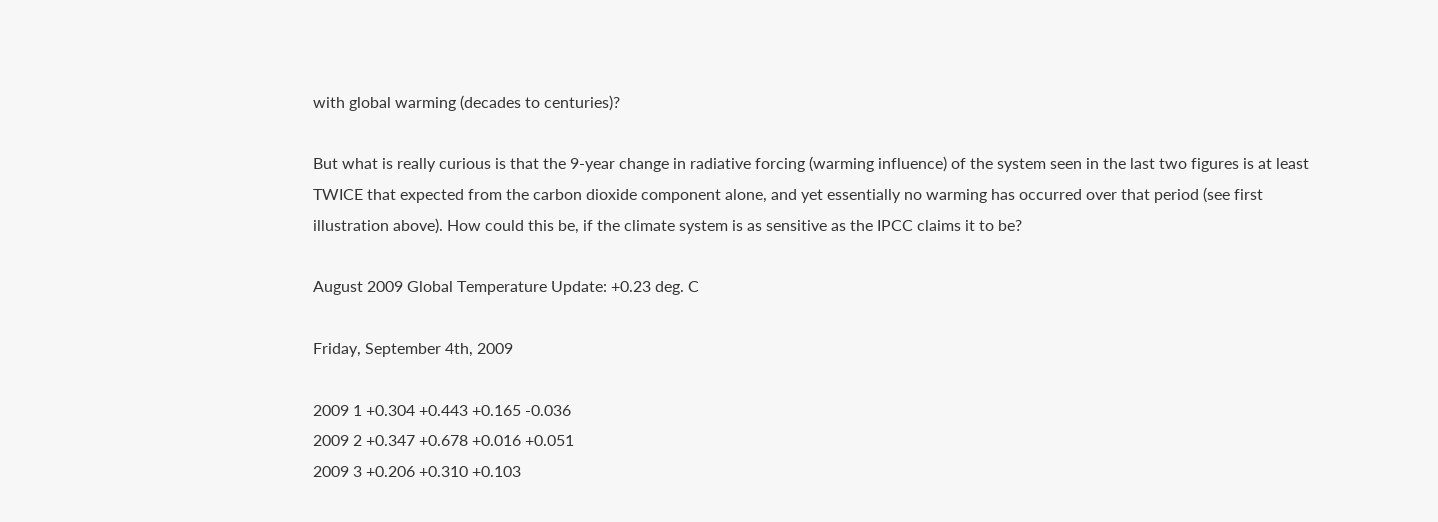with global warming (decades to centuries)?

But what is really curious is that the 9-year change in radiative forcing (warming influence) of the system seen in the last two figures is at least TWICE that expected from the carbon dioxide component alone, and yet essentially no warming has occurred over that period (see first illustration above). How could this be, if the climate system is as sensitive as the IPCC claims it to be?

August 2009 Global Temperature Update: +0.23 deg. C

Friday, September 4th, 2009

2009 1 +0.304 +0.443 +0.165 -0.036
2009 2 +0.347 +0.678 +0.016 +0.051
2009 3 +0.206 +0.310 +0.103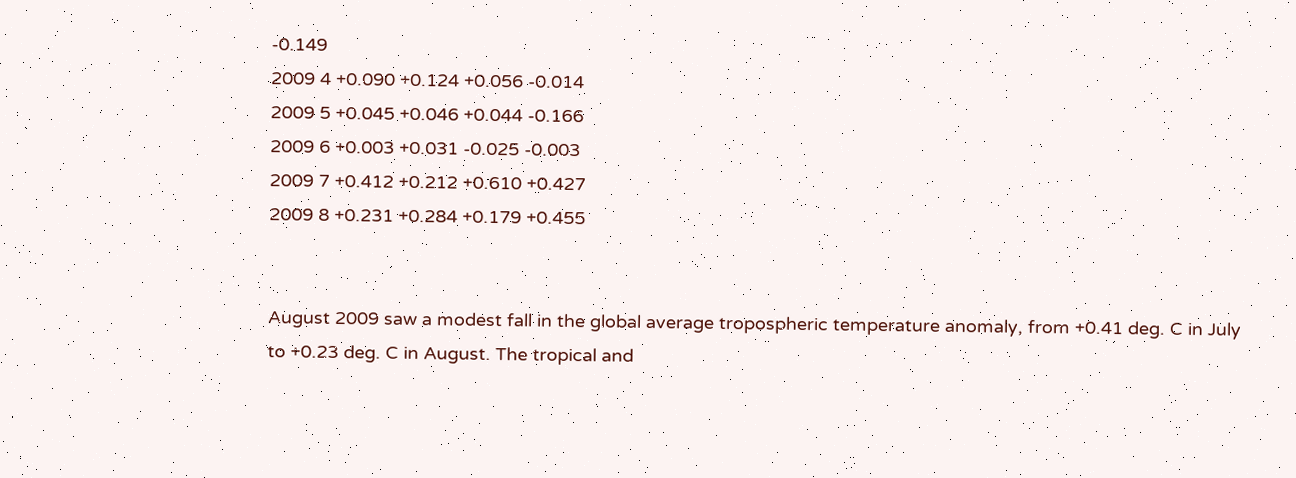-0.149
2009 4 +0.090 +0.124 +0.056 -0.014
2009 5 +0.045 +0.046 +0.044 -0.166
2009 6 +0.003 +0.031 -0.025 -0.003
2009 7 +0.412 +0.212 +0.610 +0.427
2009 8 +0.231 +0.284 +0.179 +0.455


August 2009 saw a modest fall in the global average tropospheric temperature anomaly, from +0.41 deg. C in July to +0.23 deg. C in August. The tropical and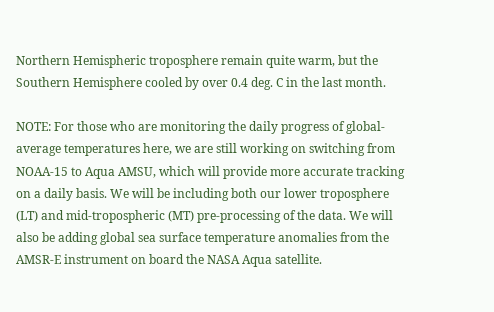Northern Hemispheric troposphere remain quite warm, but the Southern Hemisphere cooled by over 0.4 deg. C in the last month.

NOTE: For those who are monitoring the daily progress of global-average temperatures here, we are still working on switching from NOAA-15 to Aqua AMSU, which will provide more accurate tracking on a daily basis. We will be including both our lower troposphere (LT) and mid-tropospheric (MT) pre-processing of the data. We will also be adding global sea surface temperature anomalies from the AMSR-E instrument on board the NASA Aqua satellite.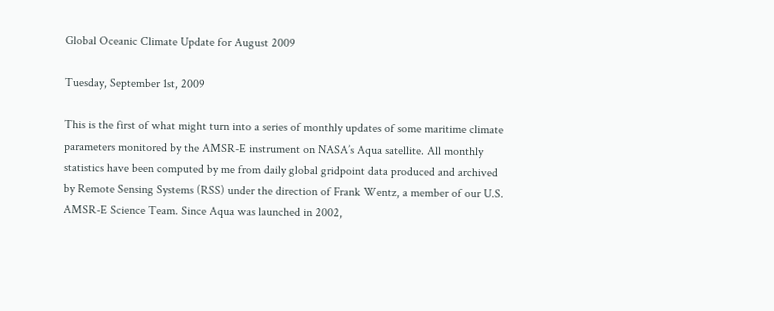Global Oceanic Climate Update for August 2009

Tuesday, September 1st, 2009

This is the first of what might turn into a series of monthly updates of some maritime climate parameters monitored by the AMSR-E instrument on NASA’s Aqua satellite. All monthly statistics have been computed by me from daily global gridpoint data produced and archived by Remote Sensing Systems (RSS) under the direction of Frank Wentz, a member of our U.S. AMSR-E Science Team. Since Aqua was launched in 2002,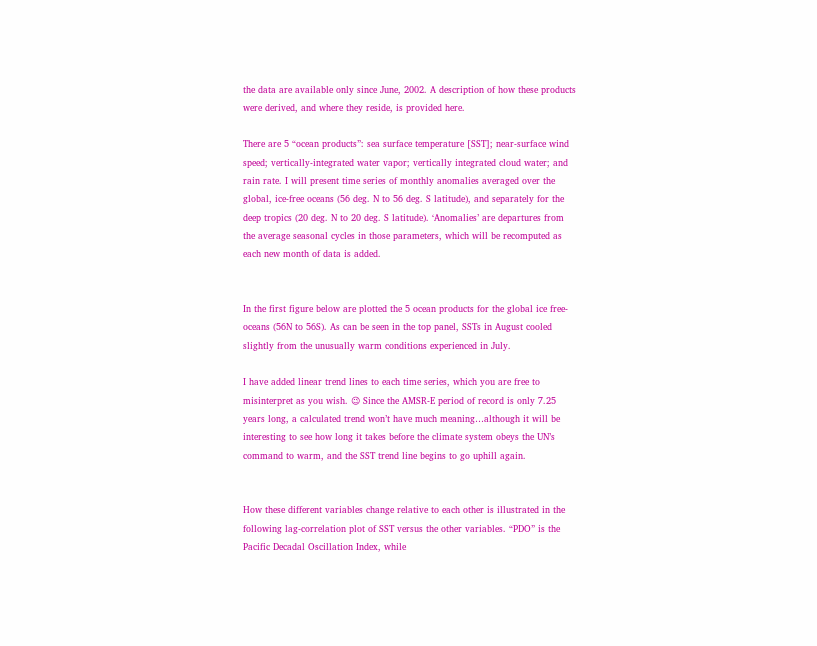the data are available only since June, 2002. A description of how these products were derived, and where they reside, is provided here.

There are 5 “ocean products”: sea surface temperature [SST]; near-surface wind speed; vertically-integrated water vapor; vertically integrated cloud water; and rain rate. I will present time series of monthly anomalies averaged over the global, ice-free oceans (56 deg. N to 56 deg. S latitude), and separately for the deep tropics (20 deg. N to 20 deg. S latitude). ‘Anomalies’ are departures from the average seasonal cycles in those parameters, which will be recomputed as each new month of data is added.


In the first figure below are plotted the 5 ocean products for the global ice free-oceans (56N to 56S). As can be seen in the top panel, SSTs in August cooled slightly from the unusually warm conditions experienced in July.

I have added linear trend lines to each time series, which you are free to misinterpret as you wish. 😉 Since the AMSR-E period of record is only 7.25 years long, a calculated trend won’t have much meaning…although it will be interesting to see how long it takes before the climate system obeys the UN’s command to warm, and the SST trend line begins to go uphill again.


How these different variables change relative to each other is illustrated in the following lag-correlation plot of SST versus the other variables. “PDO” is the Pacific Decadal Oscillation Index, while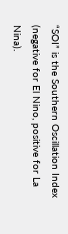“SOI” is the Southern Oscillation Index (negative for El Nino, positive for La Nina).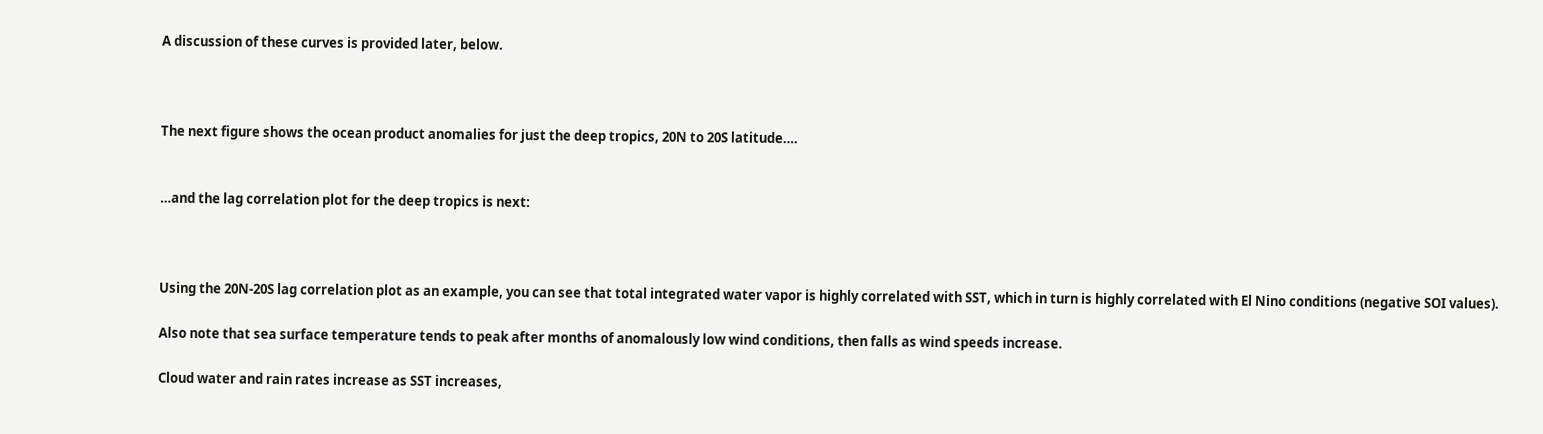A discussion of these curves is provided later, below.



The next figure shows the ocean product anomalies for just the deep tropics, 20N to 20S latitude….


…and the lag correlation plot for the deep tropics is next:



Using the 20N-20S lag correlation plot as an example, you can see that total integrated water vapor is highly correlated with SST, which in turn is highly correlated with El Nino conditions (negative SOI values).

Also note that sea surface temperature tends to peak after months of anomalously low wind conditions, then falls as wind speeds increase.

Cloud water and rain rates increase as SST increases,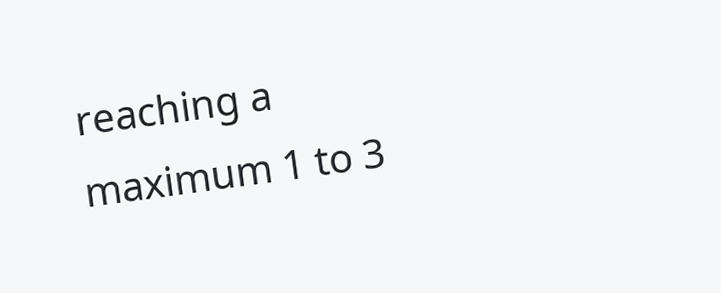reaching a maximum 1 to 3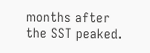months after the SST peaked.